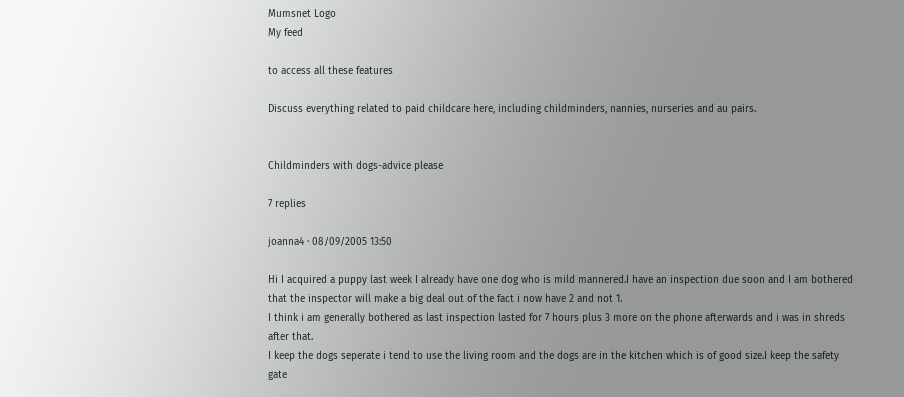Mumsnet Logo
My feed

to access all these features

Discuss everything related to paid childcare here, including childminders, nannies, nurseries and au pairs.


Childminders with dogs-advice please

7 replies

joanna4 · 08/09/2005 13:50

Hi I acquired a puppy last week I already have one dog who is mild mannered.I have an inspection due soon and I am bothered that the inspector will make a big deal out of the fact i now have 2 and not 1.
I think i am generally bothered as last inspection lasted for 7 hours plus 3 more on the phone afterwards and i was in shreds after that.
I keep the dogs seperate i tend to use the living room and the dogs are in the kitchen which is of good size.I keep the safety gate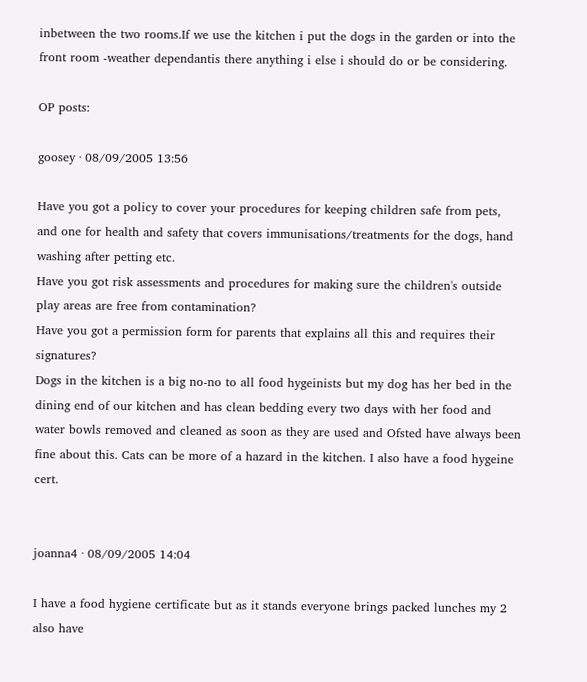inbetween the two rooms.If we use the kitchen i put the dogs in the garden or into the front room -weather dependantis there anything i else i should do or be considering.

OP posts:

goosey · 08/09/2005 13:56

Have you got a policy to cover your procedures for keeping children safe from pets, and one for health and safety that covers immunisations/treatments for the dogs, hand washing after petting etc.
Have you got risk assessments and procedures for making sure the children's outside play areas are free from contamination?
Have you got a permission form for parents that explains all this and requires their signatures?
Dogs in the kitchen is a big no-no to all food hygeinists but my dog has her bed in the dining end of our kitchen and has clean bedding every two days with her food and water bowls removed and cleaned as soon as they are used and Ofsted have always been fine about this. Cats can be more of a hazard in the kitchen. I also have a food hygeine cert.


joanna4 · 08/09/2005 14:04

I have a food hygiene certificate but as it stands everyone brings packed lunches my 2 also have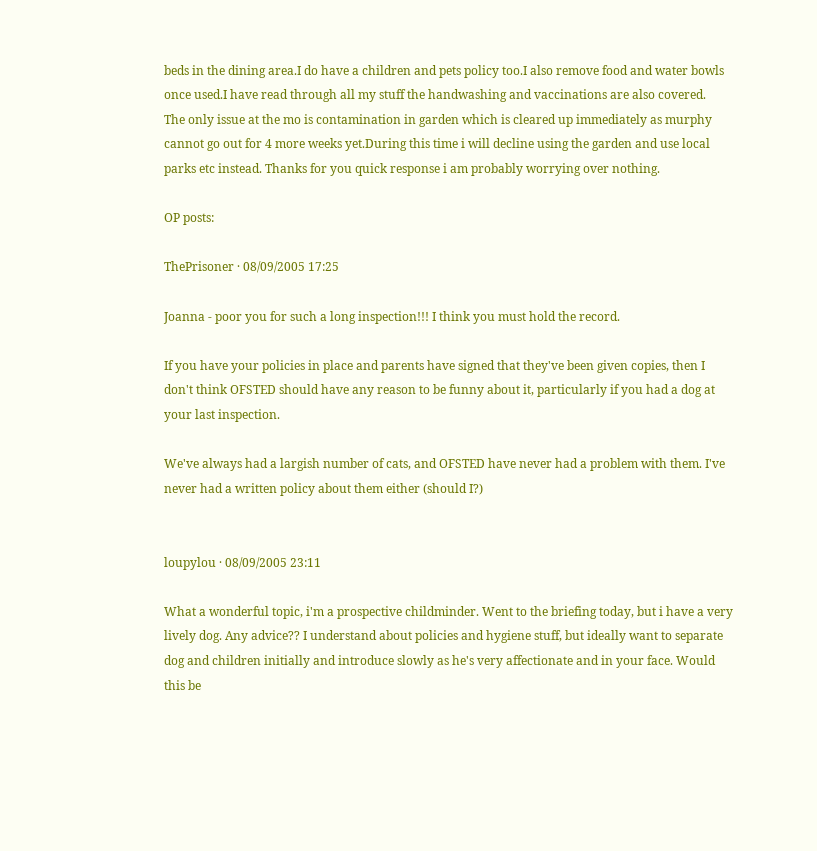beds in the dining area.I do have a children and pets policy too.I also remove food and water bowls once used.I have read through all my stuff the handwashing and vaccinations are also covered.
The only issue at the mo is contamination in garden which is cleared up immediately as murphy cannot go out for 4 more weeks yet.During this time i will decline using the garden and use local parks etc instead. Thanks for you quick response i am probably worrying over nothing.

OP posts:

ThePrisoner · 08/09/2005 17:25

Joanna - poor you for such a long inspection!!! I think you must hold the record.

If you have your policies in place and parents have signed that they've been given copies, then I don't think OFSTED should have any reason to be funny about it, particularly if you had a dog at your last inspection.

We've always had a largish number of cats, and OFSTED have never had a problem with them. I've never had a written policy about them either (should I?)


loupylou · 08/09/2005 23:11

What a wonderful topic, i'm a prospective childminder. Went to the briefing today, but i have a very lively dog. Any advice?? I understand about policies and hygiene stuff, but ideally want to separate dog and children initially and introduce slowly as he's very affectionate and in your face. Would this be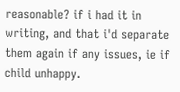reasonable? if i had it in writing, and that i'd separate them again if any issues, ie if child unhappy.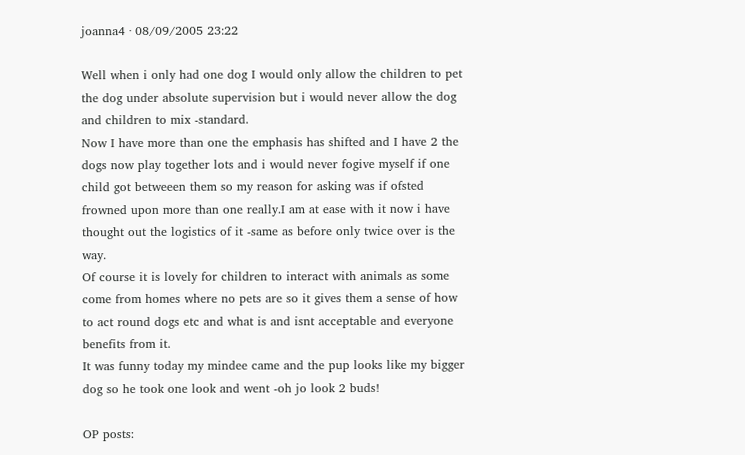joanna4 · 08/09/2005 23:22

Well when i only had one dog I would only allow the children to pet the dog under absolute supervision but i would never allow the dog and children to mix -standard.
Now I have more than one the emphasis has shifted and I have 2 the dogs now play together lots and i would never fogive myself if one child got betweeen them so my reason for asking was if ofsted frowned upon more than one really.I am at ease with it now i have thought out the logistics of it -same as before only twice over is the way.
Of course it is lovely for children to interact with animals as some come from homes where no pets are so it gives them a sense of how to act round dogs etc and what is and isnt acceptable and everyone benefits from it.
It was funny today my mindee came and the pup looks like my bigger dog so he took one look and went -oh jo look 2 buds!

OP posts: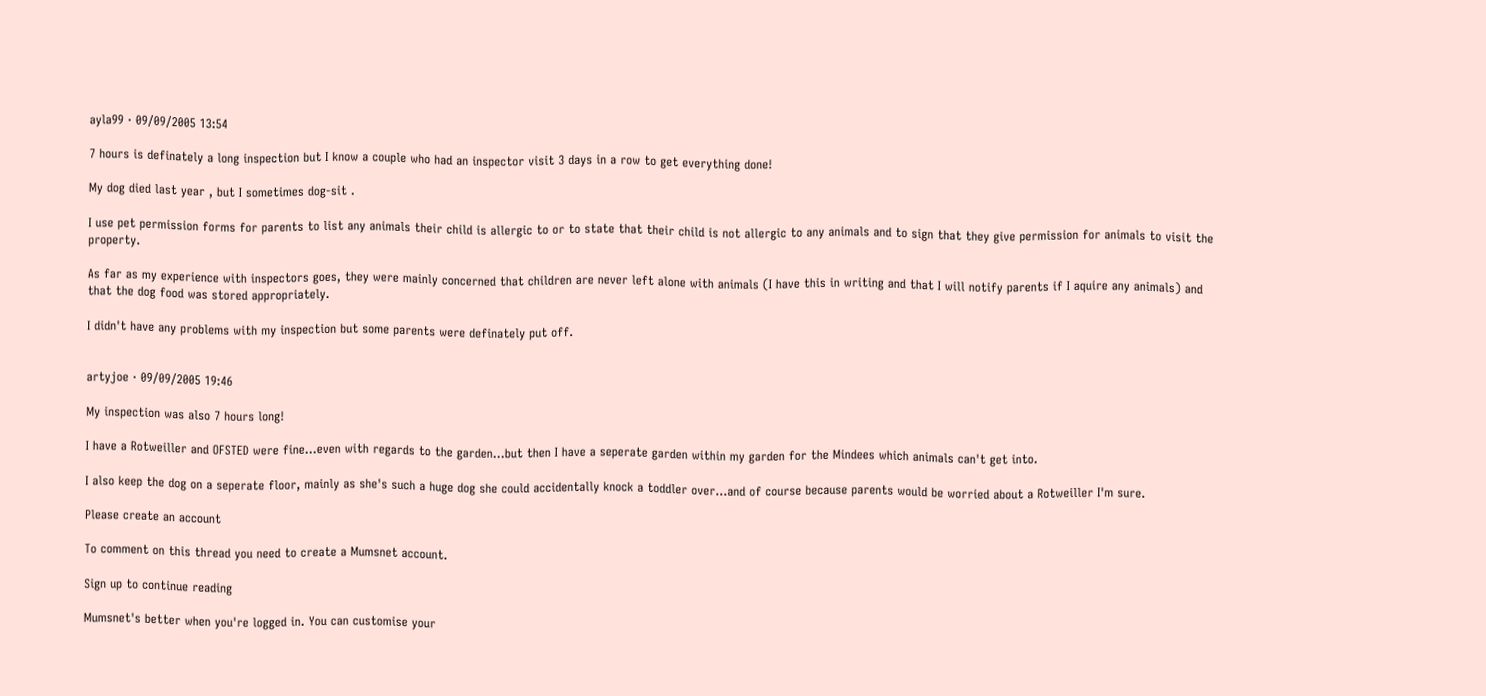ayla99 · 09/09/2005 13:54

7 hours is definately a long inspection but I know a couple who had an inspector visit 3 days in a row to get everything done!

My dog died last year , but I sometimes dog-sit .

I use pet permission forms for parents to list any animals their child is allergic to or to state that their child is not allergic to any animals and to sign that they give permission for animals to visit the property.

As far as my experience with inspectors goes, they were mainly concerned that children are never left alone with animals (I have this in writing and that I will notify parents if I aquire any animals) and that the dog food was stored appropriately.

I didn't have any problems with my inspection but some parents were definately put off.


artyjoe · 09/09/2005 19:46

My inspection was also 7 hours long!

I have a Rotweiller and OFSTED were fine...even with regards to the garden...but then I have a seperate garden within my garden for the Mindees which animals can't get into.

I also keep the dog on a seperate floor, mainly as she's such a huge dog she could accidentally knock a toddler over...and of course because parents would be worried about a Rotweiller I'm sure.

Please create an account

To comment on this thread you need to create a Mumsnet account.

Sign up to continue reading

Mumsnet's better when you're logged in. You can customise your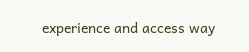experience and access way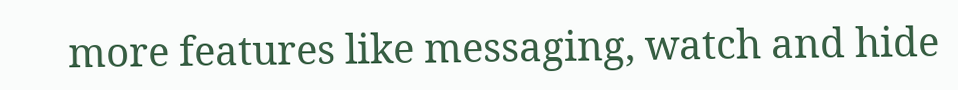more features like messaging, watch and hide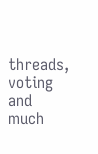threads, voting and much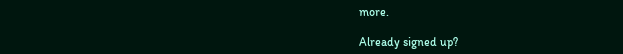more.

Already signed up?